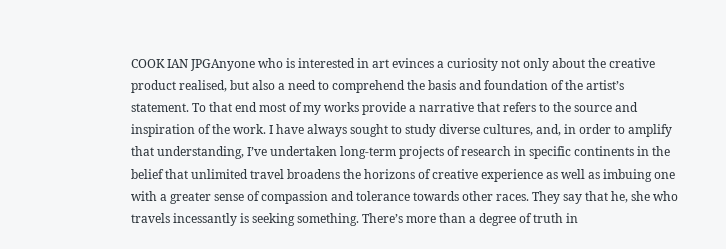COOK IAN JPGAnyone who is interested in art evinces a curiosity not only about the creative product realised, but also a need to comprehend the basis and foundation of the artist’s statement. To that end most of my works provide a narrative that refers to the source and inspiration of the work. I have always sought to study diverse cultures, and, in order to amplify that understanding, I’ve undertaken long-term projects of research in specific continents in the belief that unlimited travel broadens the horizons of creative experience as well as imbuing one with a greater sense of compassion and tolerance towards other races. They say that he, she who travels incessantly is seeking something. There’s more than a degree of truth in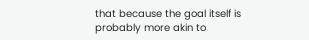that because the goal itself is probably more akin to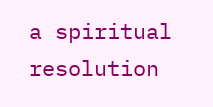a spiritual resolution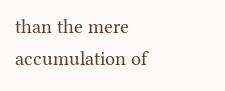than the mere accumulation of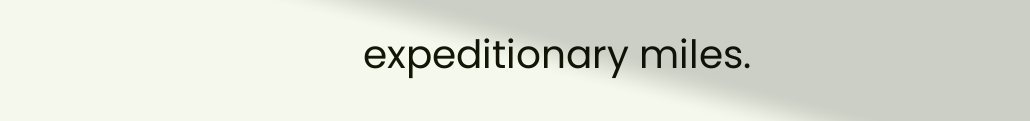expeditionary miles.